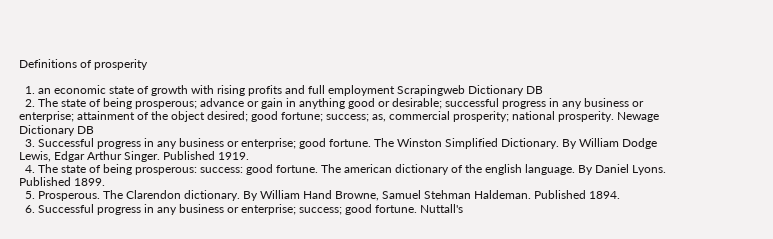Definitions of prosperity

  1. an economic state of growth with rising profits and full employment Scrapingweb Dictionary DB
  2. The state of being prosperous; advance or gain in anything good or desirable; successful progress in any business or enterprise; attainment of the object desired; good fortune; success; as, commercial prosperity; national prosperity. Newage Dictionary DB
  3. Successful progress in any business or enterprise; good fortune. The Winston Simplified Dictionary. By William Dodge Lewis, Edgar Arthur Singer. Published 1919.
  4. The state of being prosperous: success: good fortune. The american dictionary of the english language. By Daniel Lyons. Published 1899.
  5. Prosperous. The Clarendon dictionary. By William Hand Browne, Samuel Stehman Haldeman. Published 1894.
  6. Successful progress in any business or enterprise; success; good fortune. Nuttall's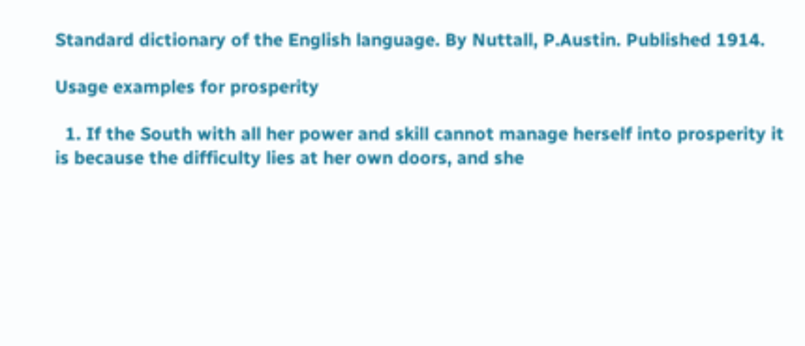Standard dictionary of the English language. By Nuttall, P.Austin. Published 1914.

Usage examples for prosperity

  1. If the South with all her power and skill cannot manage herself into prosperity it is because the difficulty lies at her own doors, and she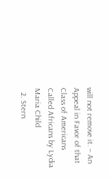will not remove it. – An Appeal in Favor of that Class of Americans Called Africans by Lydia Maria Child
  2. Stern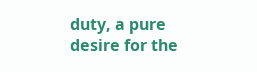duty, a pure desire for the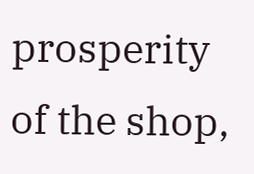prosperity of the shop,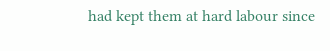had kept them at hard labour since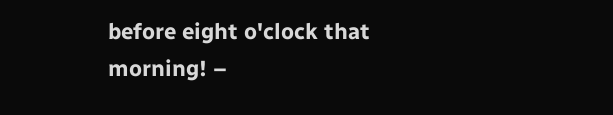before eight o'clock that morning! –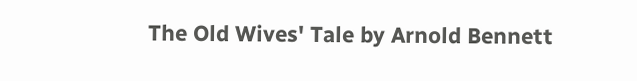The Old Wives' Tale by Arnold Bennett